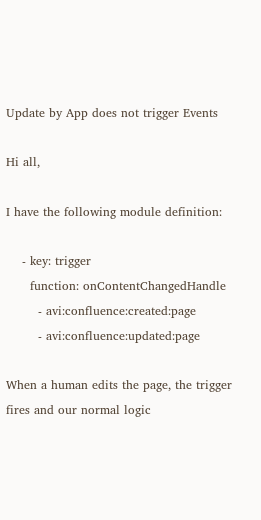Update by App does not trigger Events

Hi all,

I have the following module definition:

    - key: trigger
      function: onContentChangedHandle
        - avi:confluence:created:page
        - avi:confluence:updated:page

When a human edits the page, the trigger fires and our normal logic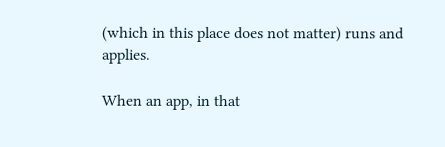(which in this place does not matter) runs and applies.

When an app, in that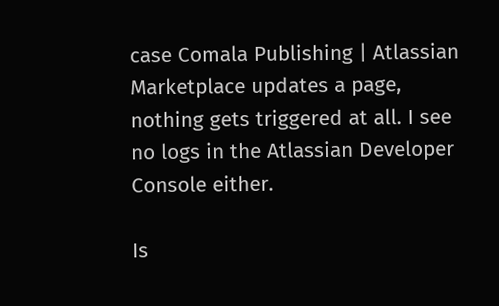case Comala Publishing | Atlassian Marketplace updates a page, nothing gets triggered at all. I see no logs in the Atlassian Developer Console either.

Is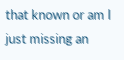that known or am I just missing an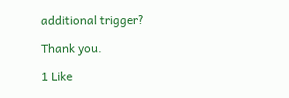additional trigger?

Thank you.

1 Like